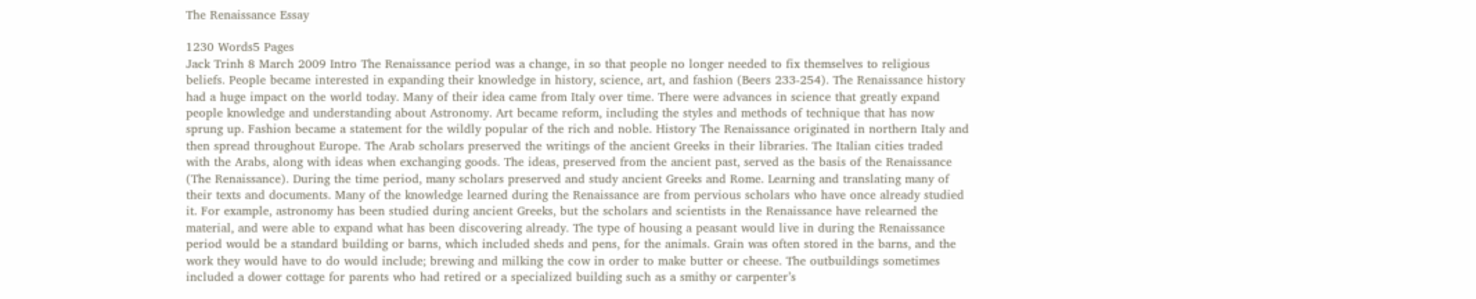The Renaissance Essay

1230 Words5 Pages
Jack Trinh 8 March 2009 Intro The Renaissance period was a change, in so that people no longer needed to fix themselves to religious beliefs. People became interested in expanding their knowledge in history, science, art, and fashion (Beers 233-254). The Renaissance history had a huge impact on the world today. Many of their idea came from Italy over time. There were advances in science that greatly expand people knowledge and understanding about Astronomy. Art became reform, including the styles and methods of technique that has now sprung up. Fashion became a statement for the wildly popular of the rich and noble. History The Renaissance originated in northern Italy and then spread throughout Europe. The Arab scholars preserved the writings of the ancient Greeks in their libraries. The Italian cities traded with the Arabs, along with ideas when exchanging goods. The ideas, preserved from the ancient past, served as the basis of the Renaissance (The Renaissance). During the time period, many scholars preserved and study ancient Greeks and Rome. Learning and translating many of their texts and documents. Many of the knowledge learned during the Renaissance are from pervious scholars who have once already studied it. For example, astronomy has been studied during ancient Greeks, but the scholars and scientists in the Renaissance have relearned the material, and were able to expand what has been discovering already. The type of housing a peasant would live in during the Renaissance period would be a standard building or barns, which included sheds and pens, for the animals. Grain was often stored in the barns, and the work they would have to do would include; brewing and milking the cow in order to make butter or cheese. The outbuildings sometimes included a dower cottage for parents who had retired or a specialized building such as a smithy or carpenter’s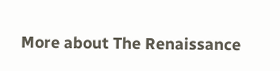More about The Renaissance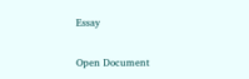Essay

Open Document